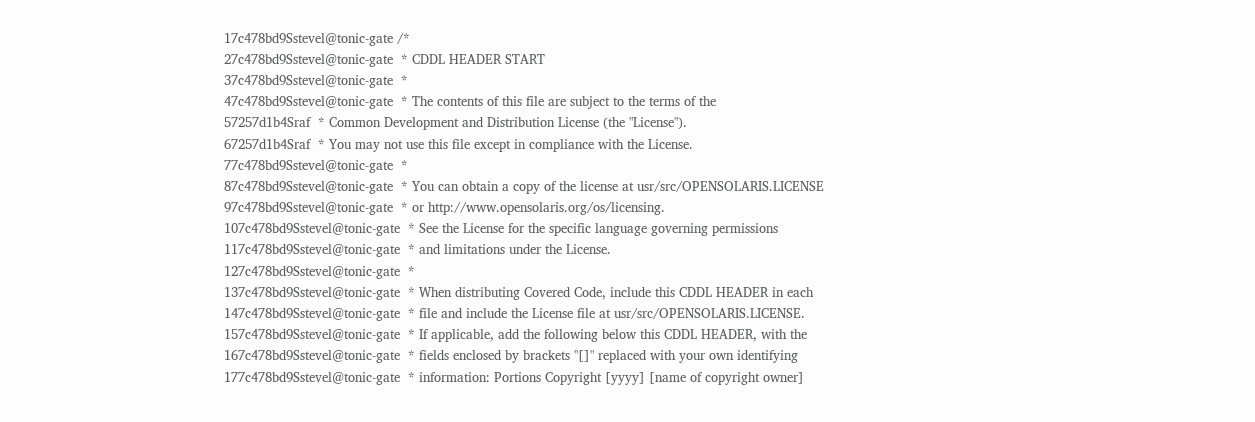17c478bd9Sstevel@tonic-gate /*
27c478bd9Sstevel@tonic-gate  * CDDL HEADER START
37c478bd9Sstevel@tonic-gate  *
47c478bd9Sstevel@tonic-gate  * The contents of this file are subject to the terms of the
57257d1b4Sraf  * Common Development and Distribution License (the "License").
67257d1b4Sraf  * You may not use this file except in compliance with the License.
77c478bd9Sstevel@tonic-gate  *
87c478bd9Sstevel@tonic-gate  * You can obtain a copy of the license at usr/src/OPENSOLARIS.LICENSE
97c478bd9Sstevel@tonic-gate  * or http://www.opensolaris.org/os/licensing.
107c478bd9Sstevel@tonic-gate  * See the License for the specific language governing permissions
117c478bd9Sstevel@tonic-gate  * and limitations under the License.
127c478bd9Sstevel@tonic-gate  *
137c478bd9Sstevel@tonic-gate  * When distributing Covered Code, include this CDDL HEADER in each
147c478bd9Sstevel@tonic-gate  * file and include the License file at usr/src/OPENSOLARIS.LICENSE.
157c478bd9Sstevel@tonic-gate  * If applicable, add the following below this CDDL HEADER, with the
167c478bd9Sstevel@tonic-gate  * fields enclosed by brackets "[]" replaced with your own identifying
177c478bd9Sstevel@tonic-gate  * information: Portions Copyright [yyyy] [name of copyright owner]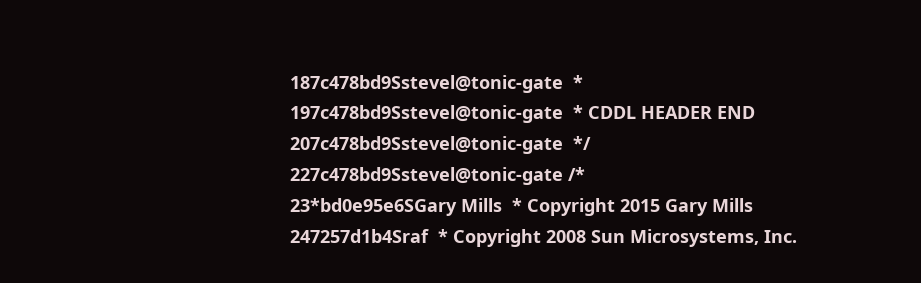187c478bd9Sstevel@tonic-gate  *
197c478bd9Sstevel@tonic-gate  * CDDL HEADER END
207c478bd9Sstevel@tonic-gate  */
227c478bd9Sstevel@tonic-gate /*
23*bd0e95e6SGary Mills  * Copyright 2015 Gary Mills
247257d1b4Sraf  * Copyright 2008 Sun Microsystems, Inc.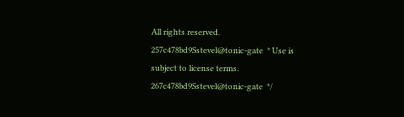All rights reserved.
257c478bd9Sstevel@tonic-gate  * Use is subject to license terms.
267c478bd9Sstevel@tonic-gate  */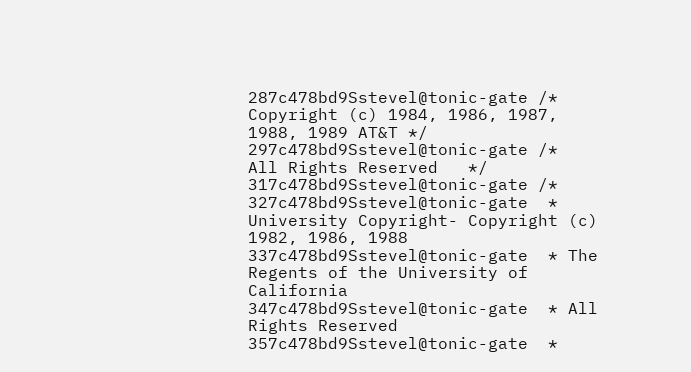287c478bd9Sstevel@tonic-gate /* Copyright (c) 1984, 1986, 1987, 1988, 1989 AT&T */
297c478bd9Sstevel@tonic-gate /*   All Rights Reserved   */
317c478bd9Sstevel@tonic-gate /*
327c478bd9Sstevel@tonic-gate  * University Copyright- Copyright (c) 1982, 1986, 1988
337c478bd9Sstevel@tonic-gate  * The Regents of the University of California
347c478bd9Sstevel@tonic-gate  * All Rights Reserved
357c478bd9Sstevel@tonic-gate  *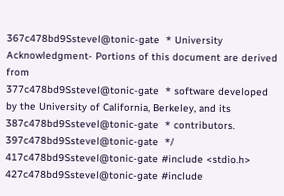367c478bd9Sstevel@tonic-gate  * University Acknowledgment- Portions of this document are derived from
377c478bd9Sstevel@tonic-gate  * software developed by the University of California, Berkeley, and its
387c478bd9Sstevel@tonic-gate  * contributors.
397c478bd9Sstevel@tonic-gate  */
417c478bd9Sstevel@tonic-gate #include <stdio.h>
427c478bd9Sstevel@tonic-gate #include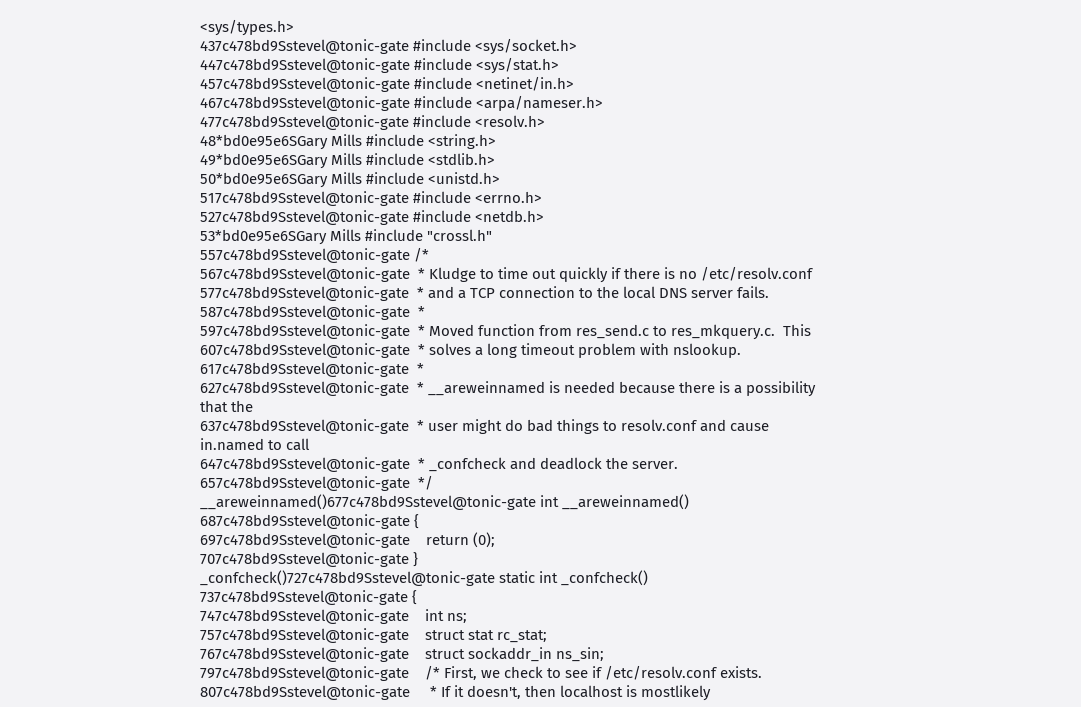<sys/types.h>
437c478bd9Sstevel@tonic-gate #include <sys/socket.h>
447c478bd9Sstevel@tonic-gate #include <sys/stat.h>
457c478bd9Sstevel@tonic-gate #include <netinet/in.h>
467c478bd9Sstevel@tonic-gate #include <arpa/nameser.h>
477c478bd9Sstevel@tonic-gate #include <resolv.h>
48*bd0e95e6SGary Mills #include <string.h>
49*bd0e95e6SGary Mills #include <stdlib.h>
50*bd0e95e6SGary Mills #include <unistd.h>
517c478bd9Sstevel@tonic-gate #include <errno.h>
527c478bd9Sstevel@tonic-gate #include <netdb.h>
53*bd0e95e6SGary Mills #include "crossl.h"
557c478bd9Sstevel@tonic-gate /*
567c478bd9Sstevel@tonic-gate  * Kludge to time out quickly if there is no /etc/resolv.conf
577c478bd9Sstevel@tonic-gate  * and a TCP connection to the local DNS server fails.
587c478bd9Sstevel@tonic-gate  *
597c478bd9Sstevel@tonic-gate  * Moved function from res_send.c to res_mkquery.c.  This
607c478bd9Sstevel@tonic-gate  * solves a long timeout problem with nslookup.
617c478bd9Sstevel@tonic-gate  *
627c478bd9Sstevel@tonic-gate  * __areweinnamed is needed because there is a possibility that the
637c478bd9Sstevel@tonic-gate  * user might do bad things to resolv.conf and cause in.named to call
647c478bd9Sstevel@tonic-gate  * _confcheck and deadlock the server.
657c478bd9Sstevel@tonic-gate  */
__areweinnamed()677c478bd9Sstevel@tonic-gate int __areweinnamed()
687c478bd9Sstevel@tonic-gate {
697c478bd9Sstevel@tonic-gate    return (0);
707c478bd9Sstevel@tonic-gate }
_confcheck()727c478bd9Sstevel@tonic-gate static int _confcheck()
737c478bd9Sstevel@tonic-gate {
747c478bd9Sstevel@tonic-gate    int ns;
757c478bd9Sstevel@tonic-gate    struct stat rc_stat;
767c478bd9Sstevel@tonic-gate    struct sockaddr_in ns_sin;
797c478bd9Sstevel@tonic-gate    /* First, we check to see if /etc/resolv.conf exists.
807c478bd9Sstevel@tonic-gate     * If it doesn't, then localhost is mostlikely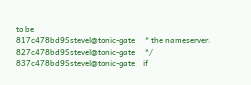to be
817c478bd9Sstevel@tonic-gate     * the nameserver.
827c478bd9Sstevel@tonic-gate     */
837c478bd9Sstevel@tonic-gate    if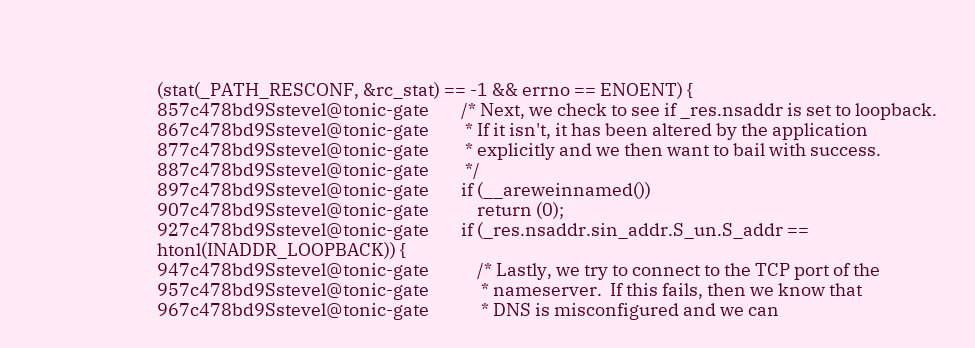(stat(_PATH_RESCONF, &rc_stat) == -1 && errno == ENOENT) {
857c478bd9Sstevel@tonic-gate        /* Next, we check to see if _res.nsaddr is set to loopback.
867c478bd9Sstevel@tonic-gate         * If it isn't, it has been altered by the application
877c478bd9Sstevel@tonic-gate         * explicitly and we then want to bail with success.
887c478bd9Sstevel@tonic-gate         */
897c478bd9Sstevel@tonic-gate        if (__areweinnamed())
907c478bd9Sstevel@tonic-gate            return (0);
927c478bd9Sstevel@tonic-gate        if (_res.nsaddr.sin_addr.S_un.S_addr == htonl(INADDR_LOOPBACK)) {
947c478bd9Sstevel@tonic-gate            /* Lastly, we try to connect to the TCP port of the
957c478bd9Sstevel@tonic-gate             * nameserver.  If this fails, then we know that
967c478bd9Sstevel@tonic-gate             * DNS is misconfigured and we can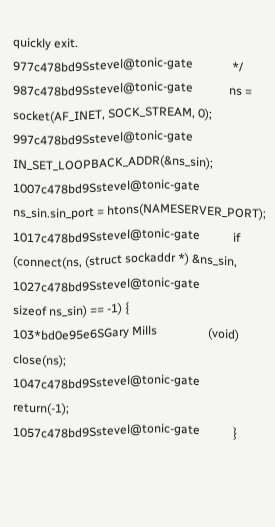quickly exit.
977c478bd9Sstevel@tonic-gate             */
987c478bd9Sstevel@tonic-gate            ns = socket(AF_INET, SOCK_STREAM, 0);
997c478bd9Sstevel@tonic-gate            IN_SET_LOOPBACK_ADDR(&ns_sin);
1007c478bd9Sstevel@tonic-gate           ns_sin.sin_port = htons(NAMESERVER_PORT);
1017c478bd9Sstevel@tonic-gate           if (connect(ns, (struct sockaddr *) &ns_sin,
1027c478bd9Sstevel@tonic-gate                   sizeof ns_sin) == -1) {
103*bd0e95e6SGary Mills                 (void) close(ns);
1047c478bd9Sstevel@tonic-gate               return(-1);
1057c478bd9Sstevel@tonic-gate           }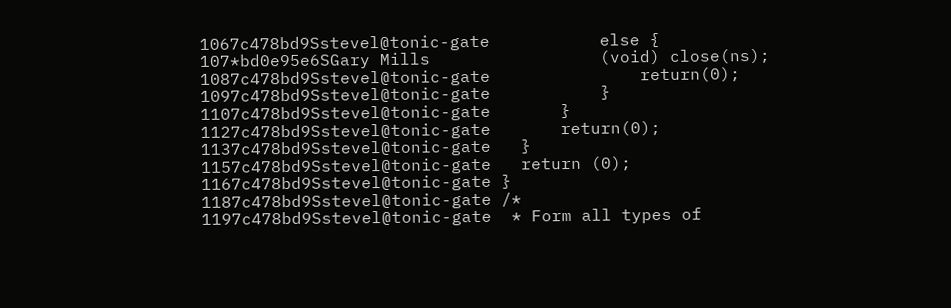1067c478bd9Sstevel@tonic-gate           else {
107*bd0e95e6SGary Mills                 (void) close(ns);
1087c478bd9Sstevel@tonic-gate               return(0);
1097c478bd9Sstevel@tonic-gate           }
1107c478bd9Sstevel@tonic-gate       }
1127c478bd9Sstevel@tonic-gate       return(0);
1137c478bd9Sstevel@tonic-gate   }
1157c478bd9Sstevel@tonic-gate   return (0);
1167c478bd9Sstevel@tonic-gate }
1187c478bd9Sstevel@tonic-gate /*
1197c478bd9Sstevel@tonic-gate  * Form all types of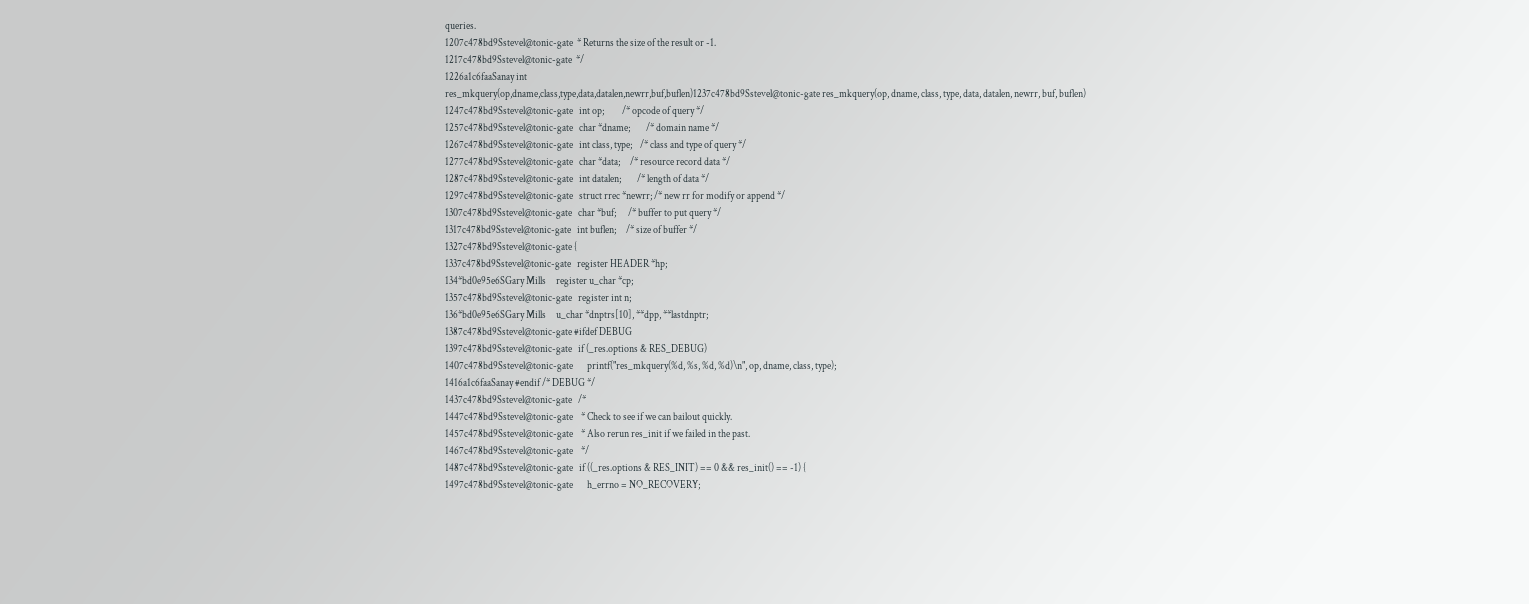queries.
1207c478bd9Sstevel@tonic-gate  * Returns the size of the result or -1.
1217c478bd9Sstevel@tonic-gate  */
1226a1c6faaSanay int
res_mkquery(op,dname,class,type,data,datalen,newrr,buf,buflen)1237c478bd9Sstevel@tonic-gate res_mkquery(op, dname, class, type, data, datalen, newrr, buf, buflen)
1247c478bd9Sstevel@tonic-gate   int op;         /* opcode of query */
1257c478bd9Sstevel@tonic-gate   char *dname;        /* domain name */
1267c478bd9Sstevel@tonic-gate   int class, type;    /* class and type of query */
1277c478bd9Sstevel@tonic-gate   char *data;     /* resource record data */
1287c478bd9Sstevel@tonic-gate   int datalen;        /* length of data */
1297c478bd9Sstevel@tonic-gate   struct rrec *newrr; /* new rr for modify or append */
1307c478bd9Sstevel@tonic-gate   char *buf;      /* buffer to put query */
1317c478bd9Sstevel@tonic-gate   int buflen;     /* size of buffer */
1327c478bd9Sstevel@tonic-gate {
1337c478bd9Sstevel@tonic-gate   register HEADER *hp;
134*bd0e95e6SGary Mills     register u_char *cp;
1357c478bd9Sstevel@tonic-gate   register int n;
136*bd0e95e6SGary Mills     u_char *dnptrs[10], **dpp, **lastdnptr;
1387c478bd9Sstevel@tonic-gate #ifdef DEBUG
1397c478bd9Sstevel@tonic-gate   if (_res.options & RES_DEBUG)
1407c478bd9Sstevel@tonic-gate       printf("res_mkquery(%d, %s, %d, %d)\n", op, dname, class, type);
1416a1c6faaSanay #endif /* DEBUG */
1437c478bd9Sstevel@tonic-gate   /*
1447c478bd9Sstevel@tonic-gate    * Check to see if we can bailout quickly.
1457c478bd9Sstevel@tonic-gate    * Also rerun res_init if we failed in the past.
1467c478bd9Sstevel@tonic-gate    */
1487c478bd9Sstevel@tonic-gate   if ((_res.options & RES_INIT) == 0 && res_init() == -1) {
1497c478bd9Sstevel@tonic-gate       h_errno = NO_RECOVERY;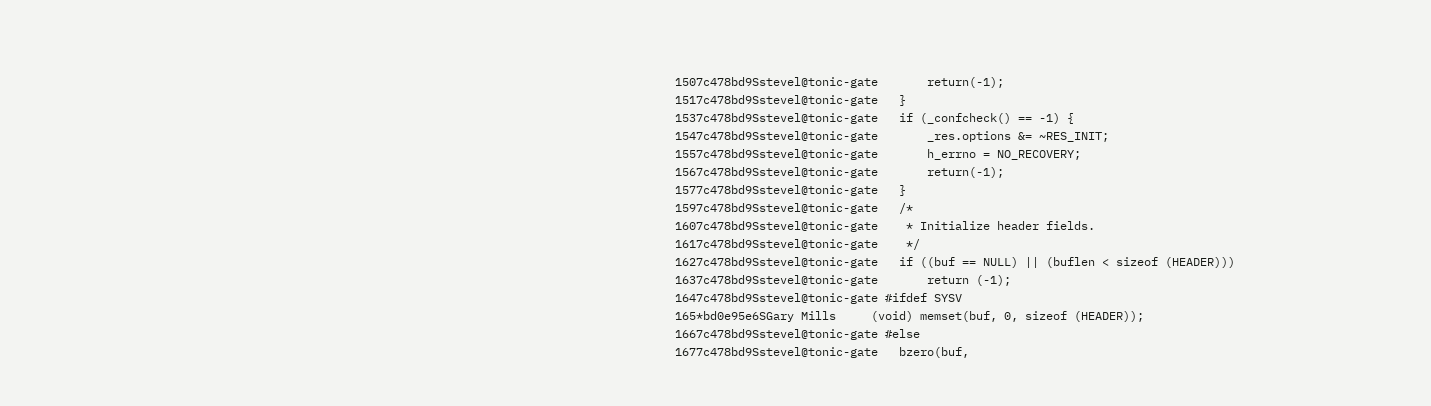1507c478bd9Sstevel@tonic-gate       return(-1);
1517c478bd9Sstevel@tonic-gate   }
1537c478bd9Sstevel@tonic-gate   if (_confcheck() == -1) {
1547c478bd9Sstevel@tonic-gate       _res.options &= ~RES_INIT;
1557c478bd9Sstevel@tonic-gate       h_errno = NO_RECOVERY;
1567c478bd9Sstevel@tonic-gate       return(-1);
1577c478bd9Sstevel@tonic-gate   }
1597c478bd9Sstevel@tonic-gate   /*
1607c478bd9Sstevel@tonic-gate    * Initialize header fields.
1617c478bd9Sstevel@tonic-gate    */
1627c478bd9Sstevel@tonic-gate   if ((buf == NULL) || (buflen < sizeof (HEADER)))
1637c478bd9Sstevel@tonic-gate       return (-1);
1647c478bd9Sstevel@tonic-gate #ifdef SYSV
165*bd0e95e6SGary Mills     (void) memset(buf, 0, sizeof (HEADER));
1667c478bd9Sstevel@tonic-gate #else
1677c478bd9Sstevel@tonic-gate   bzero(buf,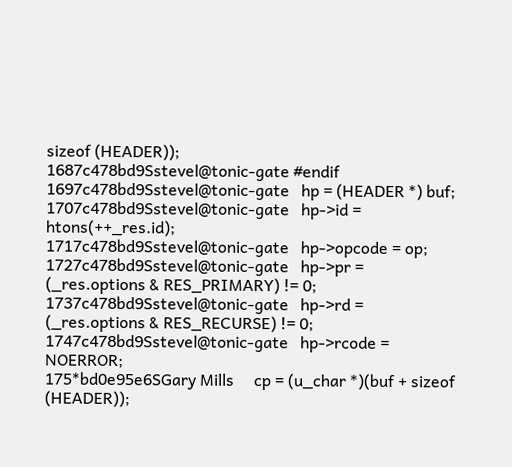sizeof (HEADER));
1687c478bd9Sstevel@tonic-gate #endif
1697c478bd9Sstevel@tonic-gate   hp = (HEADER *) buf;
1707c478bd9Sstevel@tonic-gate   hp->id = htons(++_res.id);
1717c478bd9Sstevel@tonic-gate   hp->opcode = op;
1727c478bd9Sstevel@tonic-gate   hp->pr = (_res.options & RES_PRIMARY) != 0;
1737c478bd9Sstevel@tonic-gate   hp->rd = (_res.options & RES_RECURSE) != 0;
1747c478bd9Sstevel@tonic-gate   hp->rcode = NOERROR;
175*bd0e95e6SGary Mills     cp = (u_char *)(buf + sizeof (HEADER));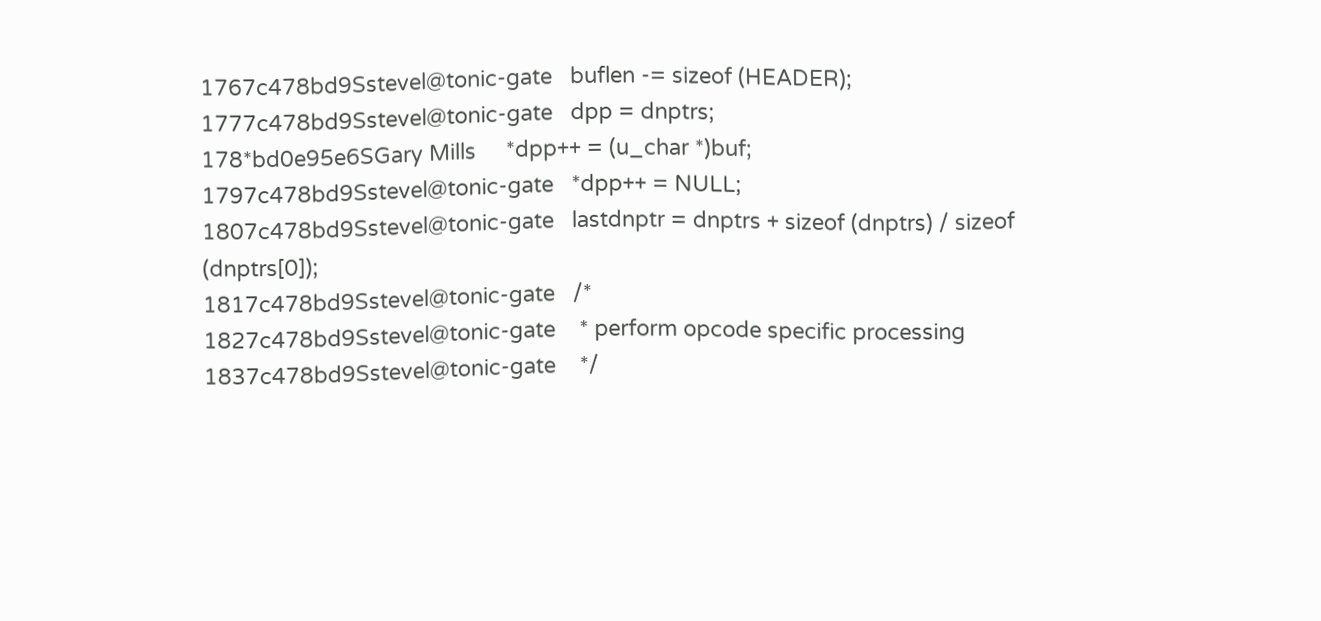1767c478bd9Sstevel@tonic-gate   buflen -= sizeof (HEADER);
1777c478bd9Sstevel@tonic-gate   dpp = dnptrs;
178*bd0e95e6SGary Mills     *dpp++ = (u_char *)buf;
1797c478bd9Sstevel@tonic-gate   *dpp++ = NULL;
1807c478bd9Sstevel@tonic-gate   lastdnptr = dnptrs + sizeof (dnptrs) / sizeof (dnptrs[0]);
1817c478bd9Sstevel@tonic-gate   /*
1827c478bd9Sstevel@tonic-gate    * perform opcode specific processing
1837c478bd9Sstevel@tonic-gate    */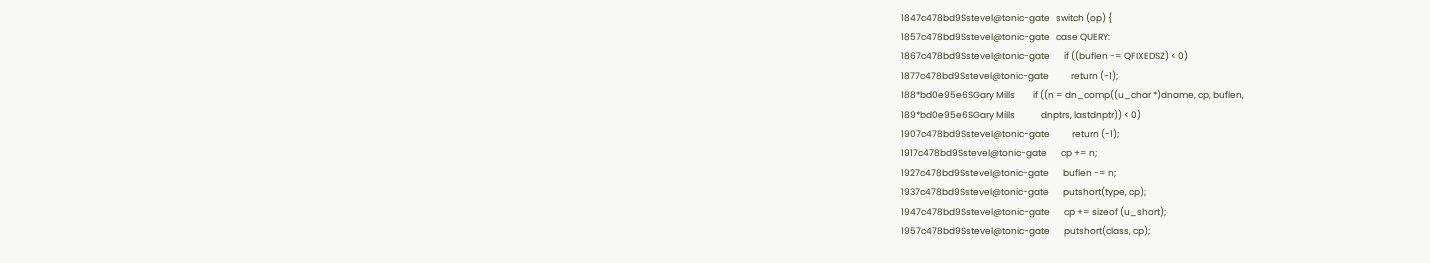1847c478bd9Sstevel@tonic-gate   switch (op) {
1857c478bd9Sstevel@tonic-gate   case QUERY:
1867c478bd9Sstevel@tonic-gate       if ((buflen -= QFIXEDSZ) < 0)
1877c478bd9Sstevel@tonic-gate           return (-1);
188*bd0e95e6SGary Mills         if ((n = dn_comp((u_char *)dname, cp, buflen,
189*bd0e95e6SGary Mills             dnptrs, lastdnptr)) < 0)
1907c478bd9Sstevel@tonic-gate           return (-1);
1917c478bd9Sstevel@tonic-gate       cp += n;
1927c478bd9Sstevel@tonic-gate       buflen -= n;
1937c478bd9Sstevel@tonic-gate       putshort(type, cp);
1947c478bd9Sstevel@tonic-gate       cp += sizeof (u_short);
1957c478bd9Sstevel@tonic-gate       putshort(class, cp);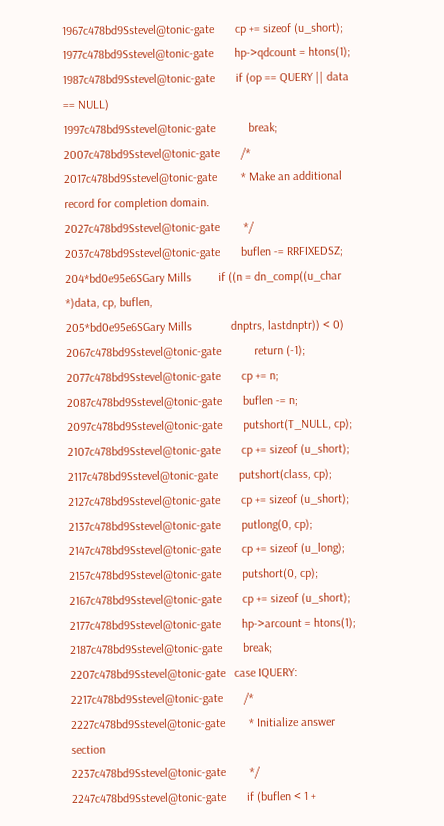1967c478bd9Sstevel@tonic-gate       cp += sizeof (u_short);
1977c478bd9Sstevel@tonic-gate       hp->qdcount = htons(1);
1987c478bd9Sstevel@tonic-gate       if (op == QUERY || data == NULL)
1997c478bd9Sstevel@tonic-gate           break;
2007c478bd9Sstevel@tonic-gate       /*
2017c478bd9Sstevel@tonic-gate        * Make an additional record for completion domain.
2027c478bd9Sstevel@tonic-gate        */
2037c478bd9Sstevel@tonic-gate       buflen -= RRFIXEDSZ;
204*bd0e95e6SGary Mills         if ((n = dn_comp((u_char *)data, cp, buflen,
205*bd0e95e6SGary Mills             dnptrs, lastdnptr)) < 0)
2067c478bd9Sstevel@tonic-gate           return (-1);
2077c478bd9Sstevel@tonic-gate       cp += n;
2087c478bd9Sstevel@tonic-gate       buflen -= n;
2097c478bd9Sstevel@tonic-gate       putshort(T_NULL, cp);
2107c478bd9Sstevel@tonic-gate       cp += sizeof (u_short);
2117c478bd9Sstevel@tonic-gate       putshort(class, cp);
2127c478bd9Sstevel@tonic-gate       cp += sizeof (u_short);
2137c478bd9Sstevel@tonic-gate       putlong(0, cp);
2147c478bd9Sstevel@tonic-gate       cp += sizeof (u_long);
2157c478bd9Sstevel@tonic-gate       putshort(0, cp);
2167c478bd9Sstevel@tonic-gate       cp += sizeof (u_short);
2177c478bd9Sstevel@tonic-gate       hp->arcount = htons(1);
2187c478bd9Sstevel@tonic-gate       break;
2207c478bd9Sstevel@tonic-gate   case IQUERY:
2217c478bd9Sstevel@tonic-gate       /*
2227c478bd9Sstevel@tonic-gate        * Initialize answer section
2237c478bd9Sstevel@tonic-gate        */
2247c478bd9Sstevel@tonic-gate       if (buflen < 1 +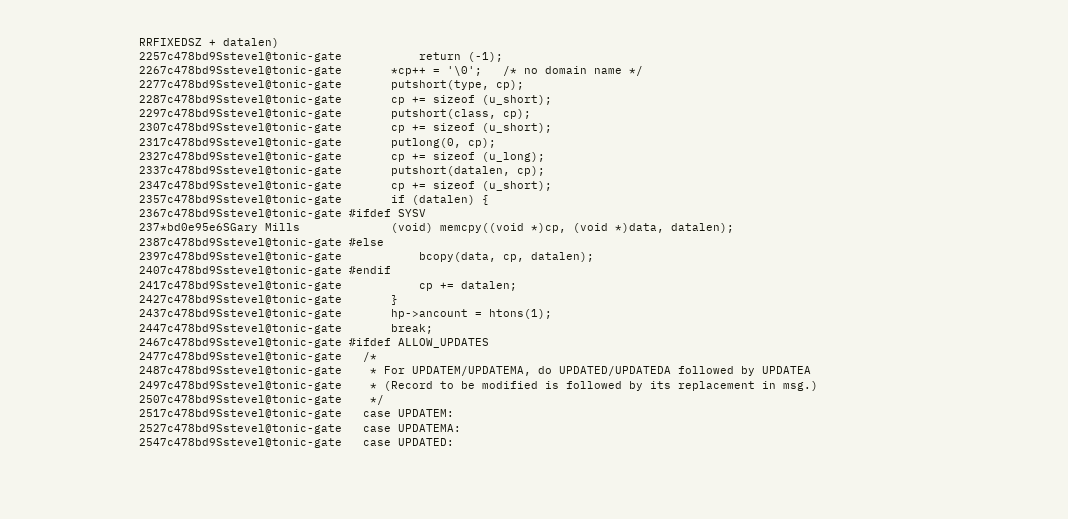RRFIXEDSZ + datalen)
2257c478bd9Sstevel@tonic-gate           return (-1);
2267c478bd9Sstevel@tonic-gate       *cp++ = '\0';   /* no domain name */
2277c478bd9Sstevel@tonic-gate       putshort(type, cp);
2287c478bd9Sstevel@tonic-gate       cp += sizeof (u_short);
2297c478bd9Sstevel@tonic-gate       putshort(class, cp);
2307c478bd9Sstevel@tonic-gate       cp += sizeof (u_short);
2317c478bd9Sstevel@tonic-gate       putlong(0, cp);
2327c478bd9Sstevel@tonic-gate       cp += sizeof (u_long);
2337c478bd9Sstevel@tonic-gate       putshort(datalen, cp);
2347c478bd9Sstevel@tonic-gate       cp += sizeof (u_short);
2357c478bd9Sstevel@tonic-gate       if (datalen) {
2367c478bd9Sstevel@tonic-gate #ifdef SYSV
237*bd0e95e6SGary Mills             (void) memcpy((void *)cp, (void *)data, datalen);
2387c478bd9Sstevel@tonic-gate #else
2397c478bd9Sstevel@tonic-gate           bcopy(data, cp, datalen);
2407c478bd9Sstevel@tonic-gate #endif
2417c478bd9Sstevel@tonic-gate           cp += datalen;
2427c478bd9Sstevel@tonic-gate       }
2437c478bd9Sstevel@tonic-gate       hp->ancount = htons(1);
2447c478bd9Sstevel@tonic-gate       break;
2467c478bd9Sstevel@tonic-gate #ifdef ALLOW_UPDATES
2477c478bd9Sstevel@tonic-gate   /*
2487c478bd9Sstevel@tonic-gate    * For UPDATEM/UPDATEMA, do UPDATED/UPDATEDA followed by UPDATEA
2497c478bd9Sstevel@tonic-gate    * (Record to be modified is followed by its replacement in msg.)
2507c478bd9Sstevel@tonic-gate    */
2517c478bd9Sstevel@tonic-gate   case UPDATEM:
2527c478bd9Sstevel@tonic-gate   case UPDATEMA:
2547c478bd9Sstevel@tonic-gate   case UPDATED: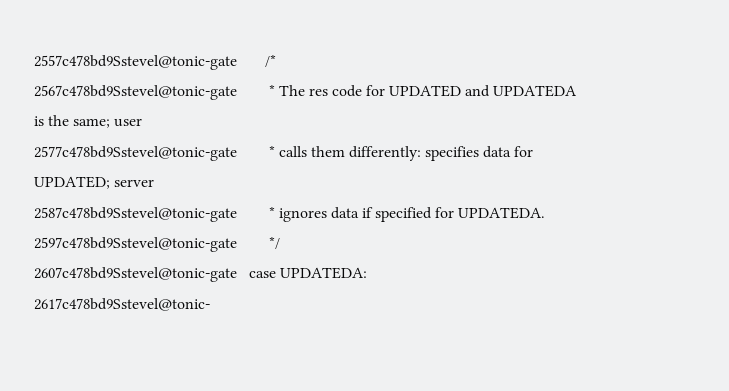2557c478bd9Sstevel@tonic-gate       /*
2567c478bd9Sstevel@tonic-gate        * The res code for UPDATED and UPDATEDA is the same; user
2577c478bd9Sstevel@tonic-gate        * calls them differently: specifies data for UPDATED; server
2587c478bd9Sstevel@tonic-gate        * ignores data if specified for UPDATEDA.
2597c478bd9Sstevel@tonic-gate        */
2607c478bd9Sstevel@tonic-gate   case UPDATEDA:
2617c478bd9Sstevel@tonic-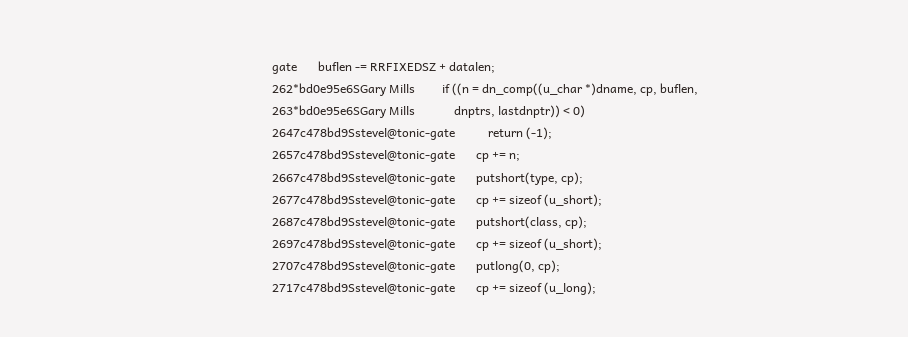gate       buflen -= RRFIXEDSZ + datalen;
262*bd0e95e6SGary Mills         if ((n = dn_comp((u_char *)dname, cp, buflen,
263*bd0e95e6SGary Mills             dnptrs, lastdnptr)) < 0)
2647c478bd9Sstevel@tonic-gate           return (-1);
2657c478bd9Sstevel@tonic-gate       cp += n;
2667c478bd9Sstevel@tonic-gate       putshort(type, cp);
2677c478bd9Sstevel@tonic-gate       cp += sizeof (u_short);
2687c478bd9Sstevel@tonic-gate       putshort(class, cp);
2697c478bd9Sstevel@tonic-gate       cp += sizeof (u_short);
2707c478bd9Sstevel@tonic-gate       putlong(0, cp);
2717c478bd9Sstevel@tonic-gate       cp += sizeof (u_long);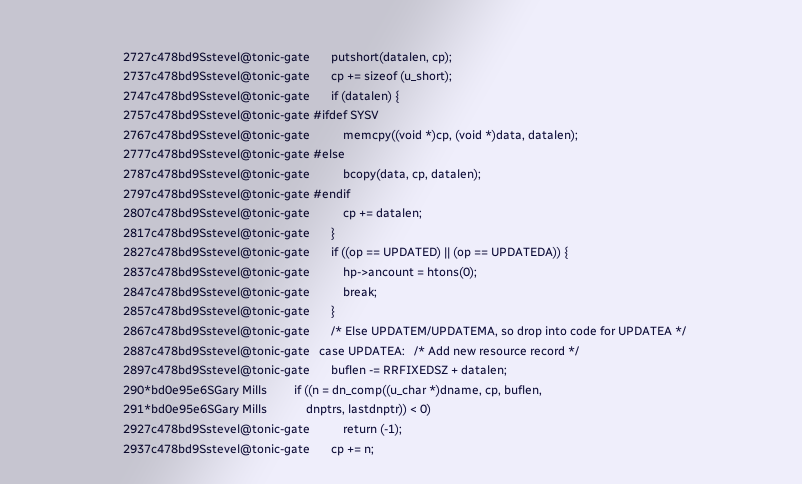2727c478bd9Sstevel@tonic-gate       putshort(datalen, cp);
2737c478bd9Sstevel@tonic-gate       cp += sizeof (u_short);
2747c478bd9Sstevel@tonic-gate       if (datalen) {
2757c478bd9Sstevel@tonic-gate #ifdef SYSV
2767c478bd9Sstevel@tonic-gate           memcpy((void *)cp, (void *)data, datalen);
2777c478bd9Sstevel@tonic-gate #else
2787c478bd9Sstevel@tonic-gate           bcopy(data, cp, datalen);
2797c478bd9Sstevel@tonic-gate #endif
2807c478bd9Sstevel@tonic-gate           cp += datalen;
2817c478bd9Sstevel@tonic-gate       }
2827c478bd9Sstevel@tonic-gate       if ((op == UPDATED) || (op == UPDATEDA)) {
2837c478bd9Sstevel@tonic-gate           hp->ancount = htons(0);
2847c478bd9Sstevel@tonic-gate           break;
2857c478bd9Sstevel@tonic-gate       }
2867c478bd9Sstevel@tonic-gate       /* Else UPDATEM/UPDATEMA, so drop into code for UPDATEA */
2887c478bd9Sstevel@tonic-gate   case UPDATEA:   /* Add new resource record */
2897c478bd9Sstevel@tonic-gate       buflen -= RRFIXEDSZ + datalen;
290*bd0e95e6SGary Mills         if ((n = dn_comp((u_char *)dname, cp, buflen,
291*bd0e95e6SGary Mills             dnptrs, lastdnptr)) < 0)
2927c478bd9Sstevel@tonic-gate           return (-1);
2937c478bd9Sstevel@tonic-gate       cp += n;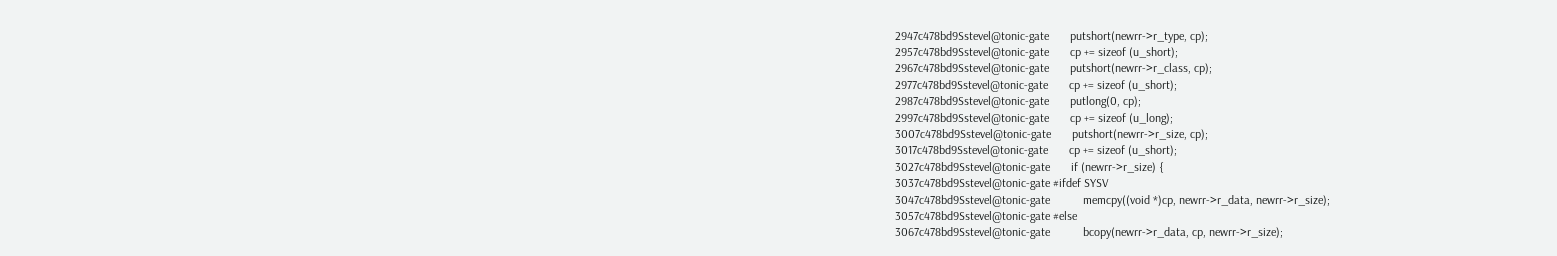2947c478bd9Sstevel@tonic-gate       putshort(newrr->r_type, cp);
2957c478bd9Sstevel@tonic-gate       cp += sizeof (u_short);
2967c478bd9Sstevel@tonic-gate       putshort(newrr->r_class, cp);
2977c478bd9Sstevel@tonic-gate       cp += sizeof (u_short);
2987c478bd9Sstevel@tonic-gate       putlong(0, cp);
2997c478bd9Sstevel@tonic-gate       cp += sizeof (u_long);
3007c478bd9Sstevel@tonic-gate       putshort(newrr->r_size, cp);
3017c478bd9Sstevel@tonic-gate       cp += sizeof (u_short);
3027c478bd9Sstevel@tonic-gate       if (newrr->r_size) {
3037c478bd9Sstevel@tonic-gate #ifdef SYSV
3047c478bd9Sstevel@tonic-gate           memcpy((void *)cp, newrr->r_data, newrr->r_size);
3057c478bd9Sstevel@tonic-gate #else
3067c478bd9Sstevel@tonic-gate           bcopy(newrr->r_data, cp, newrr->r_size);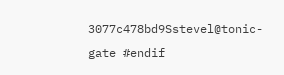3077c478bd9Sstevel@tonic-gate #endif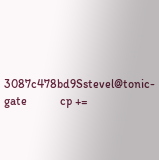3087c478bd9Sstevel@tonic-gate           cp +=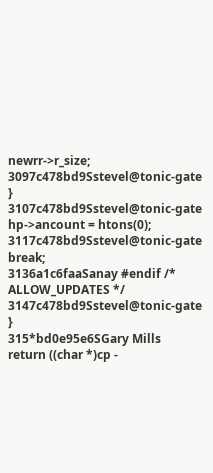newrr->r_size;
3097c478bd9Sstevel@tonic-gate       }
3107c478bd9Sstevel@tonic-gate       hp->ancount = htons(0);
3117c478bd9Sstevel@tonic-gate       break;
3136a1c6faaSanay #endif /* ALLOW_UPDATES */
3147c478bd9Sstevel@tonic-gate   }
315*bd0e95e6SGary Mills     return ((char *)cp -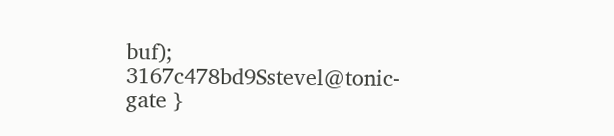buf);
3167c478bd9Sstevel@tonic-gate }